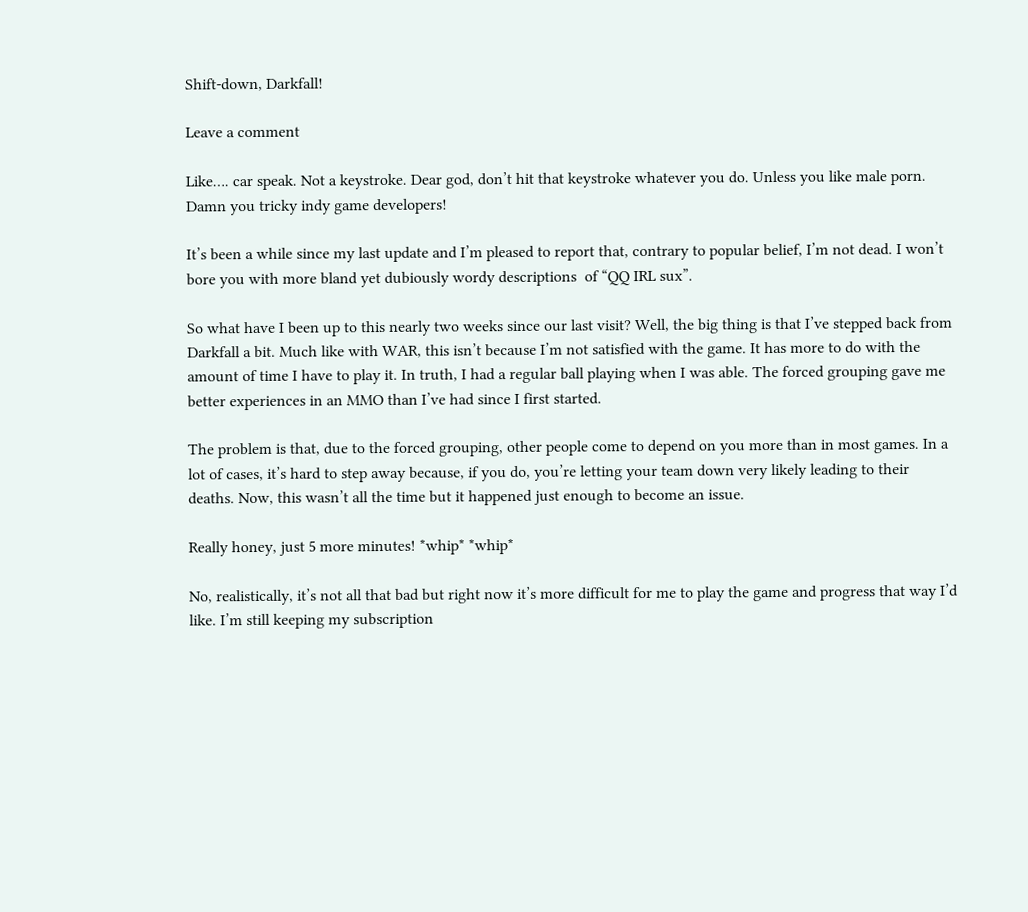Shift-down, Darkfall!

Leave a comment

Like…. car speak. Not a keystroke. Dear god, don’t hit that keystroke whatever you do. Unless you like male porn. Damn you tricky indy game developers!

It’s been a while since my last update and I’m pleased to report that, contrary to popular belief, I’m not dead. I won’t bore you with more bland yet dubiously wordy descriptions  of “QQ IRL sux”.

So what have I been up to this nearly two weeks since our last visit? Well, the big thing is that I’ve stepped back from Darkfall a bit. Much like with WAR, this isn’t because I’m not satisfied with the game. It has more to do with the amount of time I have to play it. In truth, I had a regular ball playing when I was able. The forced grouping gave me better experiences in an MMO than I’ve had since I first started.

The problem is that, due to the forced grouping, other people come to depend on you more than in most games. In a lot of cases, it’s hard to step away because, if you do, you’re letting your team down very likely leading to their deaths. Now, this wasn’t all the time but it happened just enough to become an issue.

Really honey, just 5 more minutes! *whip* *whip*

No, realistically, it’s not all that bad but right now it’s more difficult for me to play the game and progress that way I’d like. I’m still keeping my subscription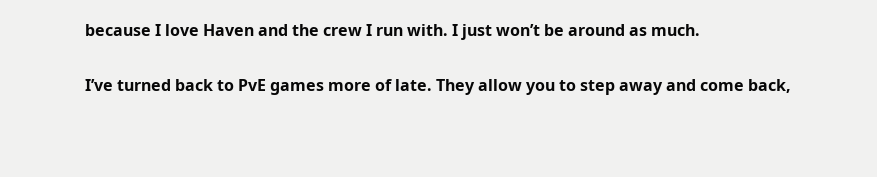because I love Haven and the crew I run with. I just won’t be around as much.

I’ve turned back to PvE games more of late. They allow you to step away and come back,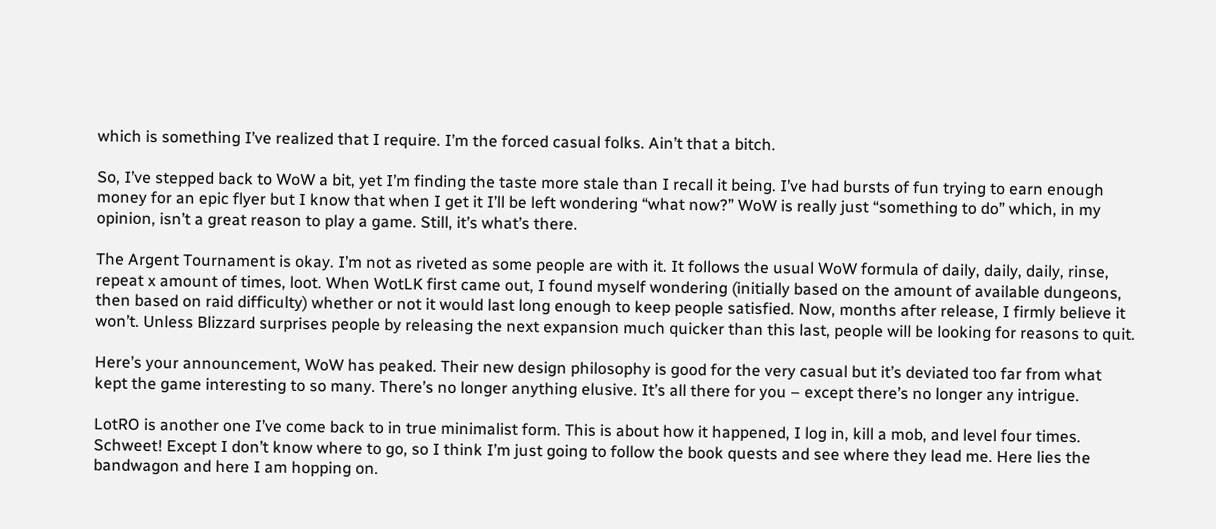which is something I’ve realized that I require. I’m the forced casual folks. Ain’t that a bitch.

So, I’ve stepped back to WoW a bit, yet I’m finding the taste more stale than I recall it being. I’ve had bursts of fun trying to earn enough money for an epic flyer but I know that when I get it I’ll be left wondering “what now?” WoW is really just “something to do” which, in my opinion, isn’t a great reason to play a game. Still, it’s what’s there.

The Argent Tournament is okay. I’m not as riveted as some people are with it. It follows the usual WoW formula of daily, daily, daily, rinse, repeat x amount of times, loot. When WotLK first came out, I found myself wondering (initially based on the amount of available dungeons, then based on raid difficulty) whether or not it would last long enough to keep people satisfied. Now, months after release, I firmly believe it won’t. Unless Blizzard surprises people by releasing the next expansion much quicker than this last, people will be looking for reasons to quit.

Here’s your announcement, WoW has peaked. Their new design philosophy is good for the very casual but it’s deviated too far from what kept the game interesting to so many. There’s no longer anything elusive. It’s all there for you – except there’s no longer any intrigue.

LotRO is another one I’ve come back to in true minimalist form. This is about how it happened, I log in, kill a mob, and level four times. Schweet! Except I don’t know where to go, so I think I’m just going to follow the book quests and see where they lead me. Here lies the bandwagon and here I am hopping on.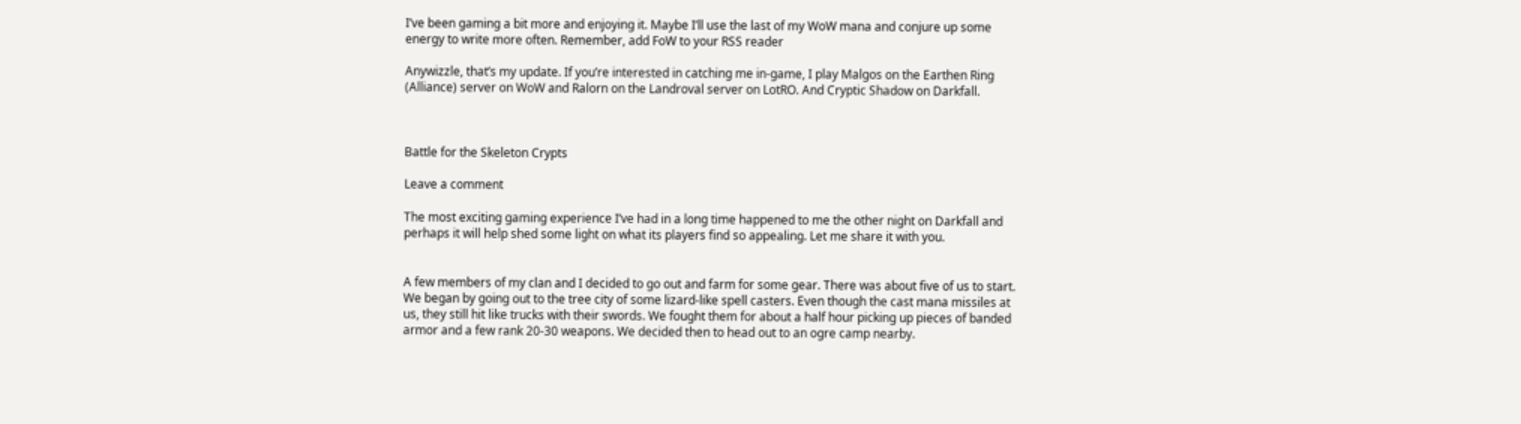I’ve been gaming a bit more and enjoying it. Maybe I’ll use the last of my WoW mana and conjure up some energy to write more often. Remember, add FoW to your RSS reader

Anywizzle, that’s my update. If you’re interested in catching me in-game, I play Malgos on the Earthen Ring (Alliance) server on WoW and Ralorn on the Landroval server on LotRO. And Cryptic Shadow on Darkfall.



Battle for the Skeleton Crypts

Leave a comment

The most exciting gaming experience I’ve had in a long time happened to me the other night on Darkfall and perhaps it will help shed some light on what its players find so appealing. Let me share it with you.


A few members of my clan and I decided to go out and farm for some gear. There was about five of us to start. We began by going out to the tree city of some lizard-like spell casters. Even though the cast mana missiles at us, they still hit like trucks with their swords. We fought them for about a half hour picking up pieces of banded armor and a few rank 20-30 weapons. We decided then to head out to an ogre camp nearby.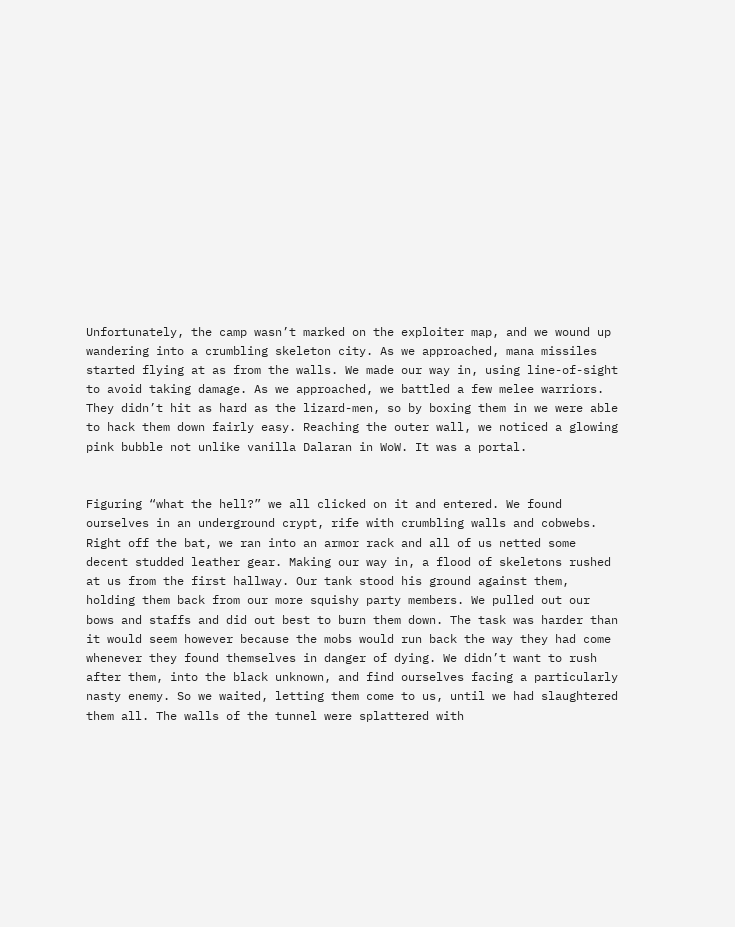Unfortunately, the camp wasn’t marked on the exploiter map, and we wound up wandering into a crumbling skeleton city. As we approached, mana missiles started flying at as from the walls. We made our way in, using line-of-sight to avoid taking damage. As we approached, we battled a few melee warriors. They didn’t hit as hard as the lizard-men, so by boxing them in we were able to hack them down fairly easy. Reaching the outer wall, we noticed a glowing pink bubble not unlike vanilla Dalaran in WoW. It was a portal.


Figuring “what the hell?” we all clicked on it and entered. We found ourselves in an underground crypt, rife with crumbling walls and cobwebs. Right off the bat, we ran into an armor rack and all of us netted some decent studded leather gear. Making our way in, a flood of skeletons rushed at us from the first hallway. Our tank stood his ground against them, holding them back from our more squishy party members. We pulled out our bows and staffs and did out best to burn them down. The task was harder than it would seem however because the mobs would run back the way they had come whenever they found themselves in danger of dying. We didn’t want to rush after them, into the black unknown, and find ourselves facing a particularly nasty enemy. So we waited, letting them come to us, until we had slaughtered them all. The walls of the tunnel were splattered with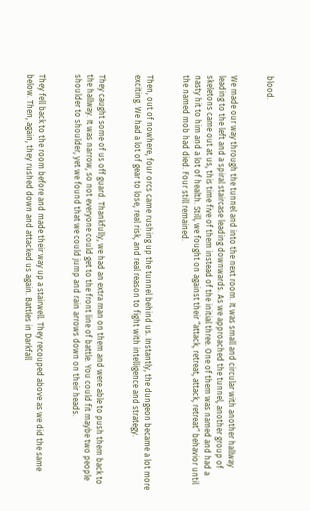blood.


We made our way through the tunnel and into the next room. It was small and circular with another hallway leading to the left and a spiral staircase leading downwards. As we approached the tunnel, another group of skeletons came out at us, this time five of them instead of the initial three. One of them was named and had a nasty hit to him and a lot of health. Still, we fought on against their “attack, retreat, attack, retreat” behavior until the named mob had died. Four still remained.


Then, out of nowhere, four orcs came rushing up the tunnel behind us. Instantly, the dungeon became a lot more exciting. We had a lot of gear to lose, real risk, and real reason to fight with intelligence and strategy.


They caught some of us off guard. Thankfully, we had an extra man on them and were able to push them back to the hallway. It was narrow, so not everyone could get to the front line of battle. You could fit maybe two people shoulder to shoulder, yet we found that we could jump and rain arrows down on their heads.


They fell back to the room before and made their way up a stairwell. They recouped above as we did the same below. Then, again, they rushed down and attacked us again. Battles in Darkfall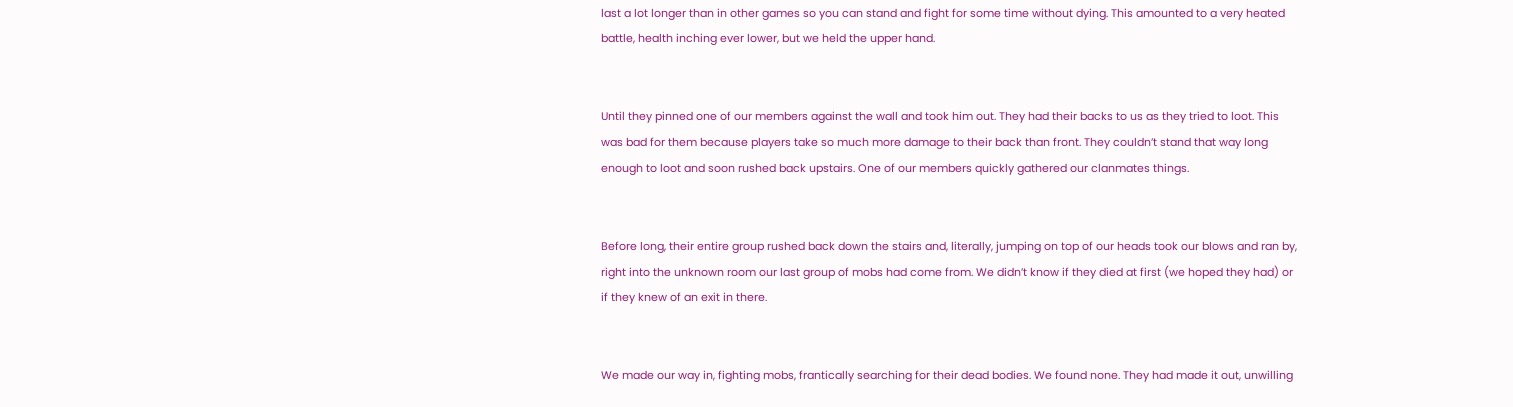last a lot longer than in other games so you can stand and fight for some time without dying. This amounted to a very heated battle, health inching ever lower, but we held the upper hand.


Until they pinned one of our members against the wall and took him out. They had their backs to us as they tried to loot. This was bad for them because players take so much more damage to their back than front. They couldn’t stand that way long enough to loot and soon rushed back upstairs. One of our members quickly gathered our clanmates things.


Before long, their entire group rushed back down the stairs and, literally, jumping on top of our heads took our blows and ran by, right into the unknown room our last group of mobs had come from. We didn’t know if they died at first (we hoped they had) or if they knew of an exit in there.


We made our way in, fighting mobs, frantically searching for their dead bodies. We found none. They had made it out, unwilling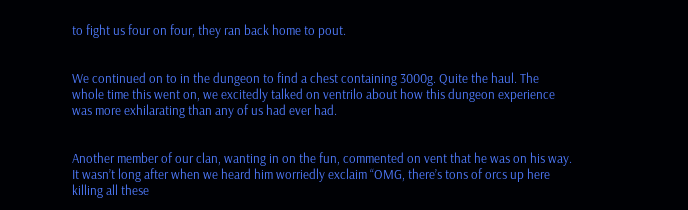to fight us four on four, they ran back home to pout.


We continued on to in the dungeon to find a chest containing 3000g. Quite the haul. The whole time this went on, we excitedly talked on ventrilo about how this dungeon experience was more exhilarating than any of us had ever had.


Another member of our clan, wanting in on the fun, commented on vent that he was on his way. It wasn’t long after when we heard him worriedly exclaim “OMG, there’s tons of orcs up here killing all these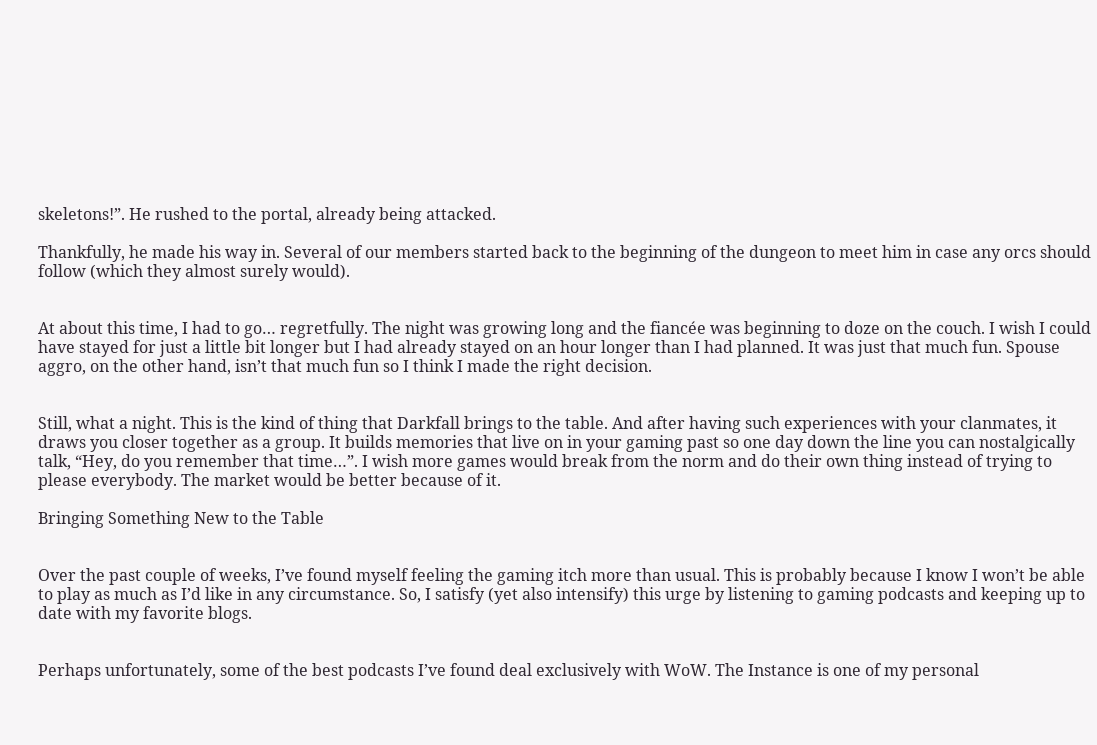skeletons!”. He rushed to the portal, already being attacked.

Thankfully, he made his way in. Several of our members started back to the beginning of the dungeon to meet him in case any orcs should follow (which they almost surely would).


At about this time, I had to go… regretfully. The night was growing long and the fiancée was beginning to doze on the couch. I wish I could have stayed for just a little bit longer but I had already stayed on an hour longer than I had planned. It was just that much fun. Spouse aggro, on the other hand, isn’t that much fun so I think I made the right decision.


Still, what a night. This is the kind of thing that Darkfall brings to the table. And after having such experiences with your clanmates, it draws you closer together as a group. It builds memories that live on in your gaming past so one day down the line you can nostalgically talk, “Hey, do you remember that time…”. I wish more games would break from the norm and do their own thing instead of trying to please everybody. The market would be better because of it.

Bringing Something New to the Table


Over the past couple of weeks, I’ve found myself feeling the gaming itch more than usual. This is probably because I know I won’t be able to play as much as I’d like in any circumstance. So, I satisfy (yet also intensify) this urge by listening to gaming podcasts and keeping up to date with my favorite blogs.


Perhaps unfortunately, some of the best podcasts I’ve found deal exclusively with WoW. The Instance is one of my personal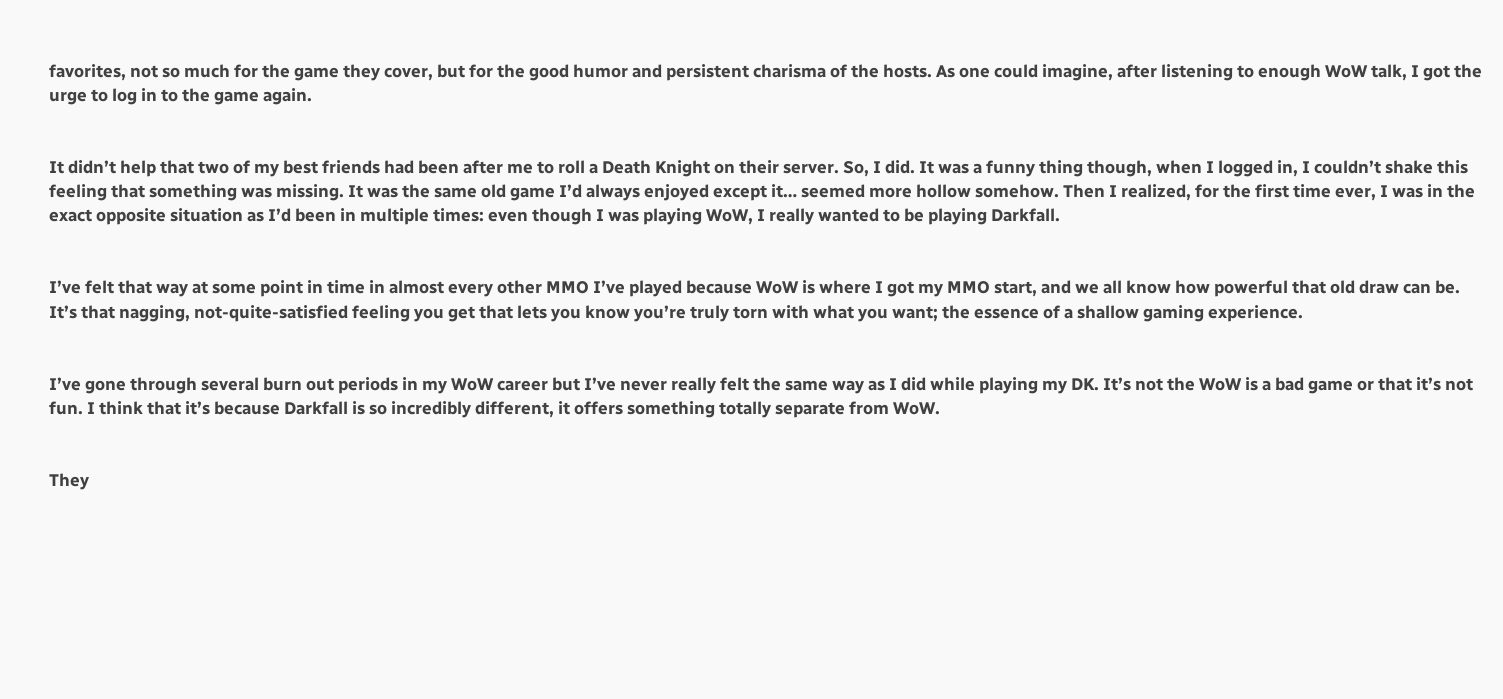favorites, not so much for the game they cover, but for the good humor and persistent charisma of the hosts. As one could imagine, after listening to enough WoW talk, I got the urge to log in to the game again.


It didn’t help that two of my best friends had been after me to roll a Death Knight on their server. So, I did. It was a funny thing though, when I logged in, I couldn’t shake this feeling that something was missing. It was the same old game I’d always enjoyed except it… seemed more hollow somehow. Then I realized, for the first time ever, I was in the exact opposite situation as I’d been in multiple times: even though I was playing WoW, I really wanted to be playing Darkfall.


I’ve felt that way at some point in time in almost every other MMO I’ve played because WoW is where I got my MMO start, and we all know how powerful that old draw can be. It’s that nagging, not-quite-satisfied feeling you get that lets you know you’re truly torn with what you want; the essence of a shallow gaming experience.


I’ve gone through several burn out periods in my WoW career but I’ve never really felt the same way as I did while playing my DK. It’s not the WoW is a bad game or that it’s not fun. I think that it’s because Darkfall is so incredibly different, it offers something totally separate from WoW.


They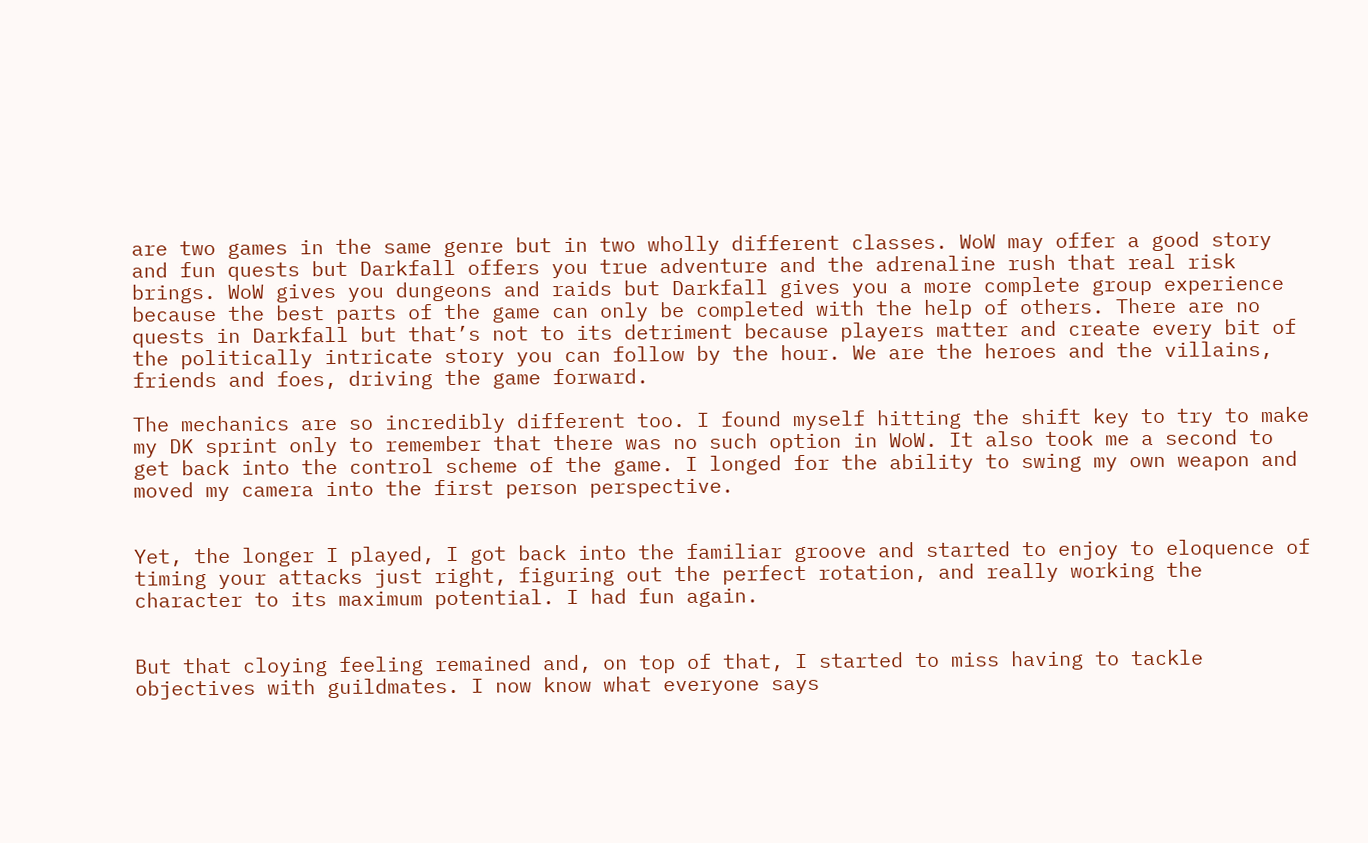are two games in the same genre but in two wholly different classes. WoW may offer a good story and fun quests but Darkfall offers you true adventure and the adrenaline rush that real risk brings. WoW gives you dungeons and raids but Darkfall gives you a more complete group experience because the best parts of the game can only be completed with the help of others. There are no quests in Darkfall but that’s not to its detriment because players matter and create every bit of the politically intricate story you can follow by the hour. We are the heroes and the villains, friends and foes, driving the game forward.

The mechanics are so incredibly different too. I found myself hitting the shift key to try to make my DK sprint only to remember that there was no such option in WoW. It also took me a second to get back into the control scheme of the game. I longed for the ability to swing my own weapon and moved my camera into the first person perspective.


Yet, the longer I played, I got back into the familiar groove and started to enjoy to eloquence of timing your attacks just right, figuring out the perfect rotation, and really working the character to its maximum potential. I had fun again.


But that cloying feeling remained and, on top of that, I started to miss having to tackle objectives with guildmates. I now know what everyone says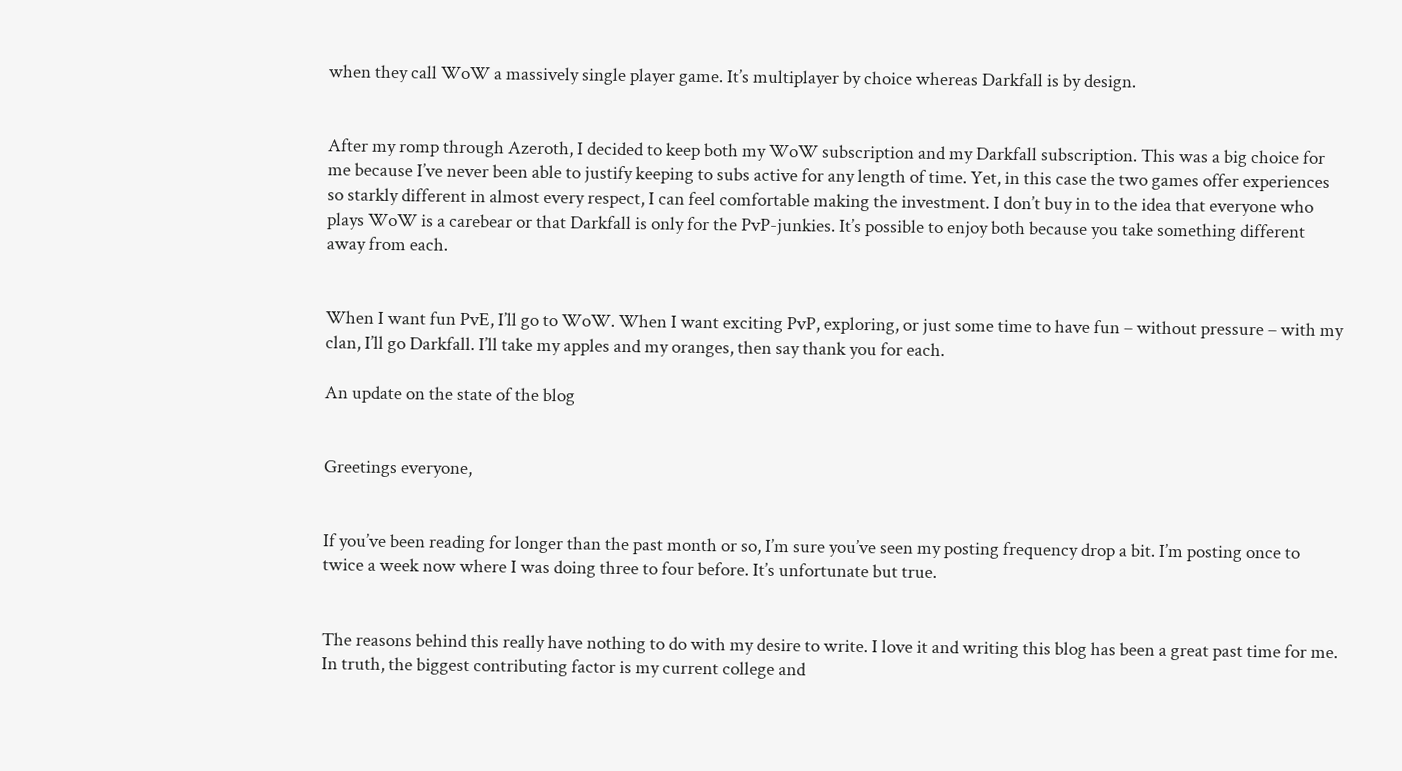when they call WoW a massively single player game. It’s multiplayer by choice whereas Darkfall is by design.


After my romp through Azeroth, I decided to keep both my WoW subscription and my Darkfall subscription. This was a big choice for me because I’ve never been able to justify keeping to subs active for any length of time. Yet, in this case the two games offer experiences so starkly different in almost every respect, I can feel comfortable making the investment. I don’t buy in to the idea that everyone who plays WoW is a carebear or that Darkfall is only for the PvP-junkies. It’s possible to enjoy both because you take something different away from each.


When I want fun PvE, I’ll go to WoW. When I want exciting PvP, exploring, or just some time to have fun – without pressure – with my clan, I’ll go Darkfall. I’ll take my apples and my oranges, then say thank you for each.

An update on the state of the blog


Greetings everyone,


If you’ve been reading for longer than the past month or so, I’m sure you’ve seen my posting frequency drop a bit. I’m posting once to twice a week now where I was doing three to four before. It’s unfortunate but true.


The reasons behind this really have nothing to do with my desire to write. I love it and writing this blog has been a great past time for me. In truth, the biggest contributing factor is my current college and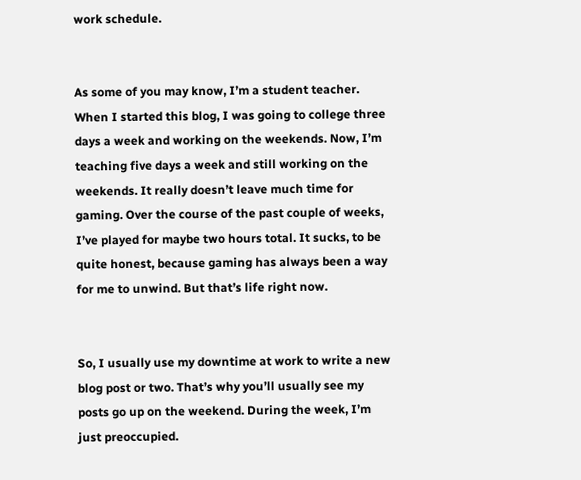work schedule.


As some of you may know, I’m a student teacher. When I started this blog, I was going to college three days a week and working on the weekends. Now, I’m teaching five days a week and still working on the weekends. It really doesn’t leave much time for gaming. Over the course of the past couple of weeks, I’ve played for maybe two hours total. It sucks, to be quite honest, because gaming has always been a way for me to unwind. But that’s life right now.


So, I usually use my downtime at work to write a new blog post or two. That’s why you’ll usually see my posts go up on the weekend. During the week, I’m just preoccupied.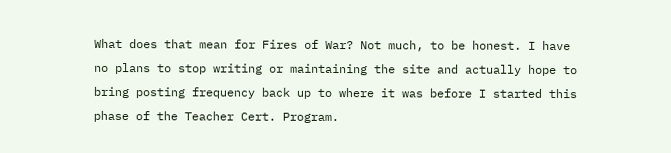What does that mean for Fires of War? Not much, to be honest. I have no plans to stop writing or maintaining the site and actually hope to bring posting frequency back up to where it was before I started this phase of the Teacher Cert. Program.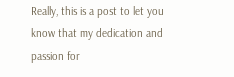Really, this is a post to let you know that my dedication and passion for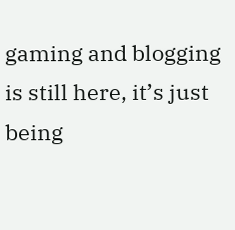gaming and blogging is still here, it’s just being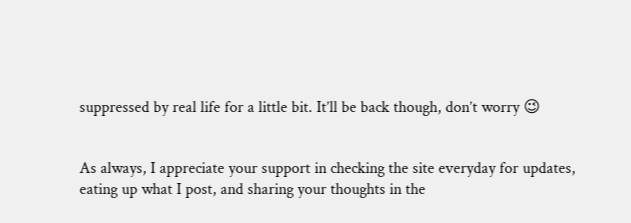suppressed by real life for a little bit. It’ll be back though, don’t worry 😉


As always, I appreciate your support in checking the site everyday for updates, eating up what I post, and sharing your thoughts in the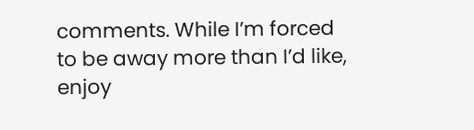comments. While I’m forced to be away more than I’d like, enjoy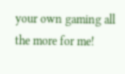your own gaming all the more for me!